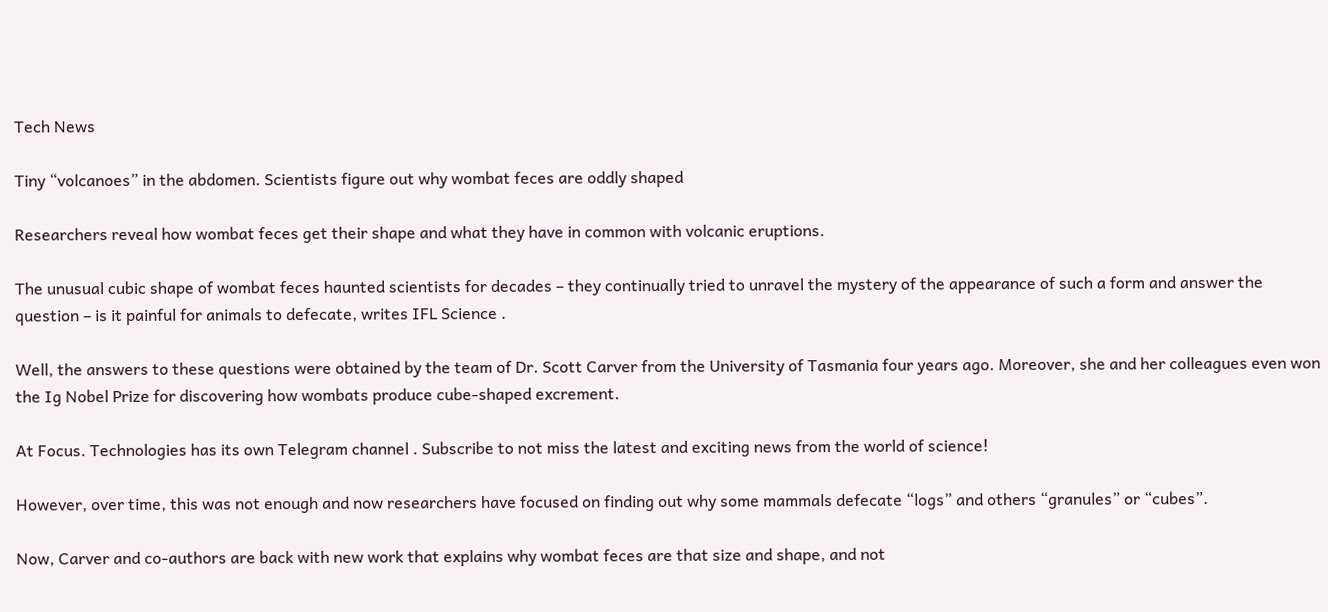Tech News

Tiny “volcanoes” in the abdomen. Scientists figure out why wombat feces are oddly shaped

Researchers reveal how wombat feces get their shape and what they have in common with volcanic eruptions.

The unusual cubic shape of wombat feces haunted scientists for decades – they continually tried to unravel the mystery of the appearance of such a form and answer the question – is it painful for animals to defecate, writes IFL Science .

Well, the answers to these questions were obtained by the team of Dr. Scott Carver from the University of Tasmania four years ago. Moreover, she and her colleagues even won the Ig Nobel Prize for discovering how wombats produce cube-shaped excrement.

At Focus. Technologies has its own Telegram channel . Subscribe to not miss the latest and exciting news from the world of science!

However, over time, this was not enough and now researchers have focused on finding out why some mammals defecate “logs” and others “granules” or “cubes”.

Now, Carver and co-authors are back with new work that explains why wombat feces are that size and shape, and not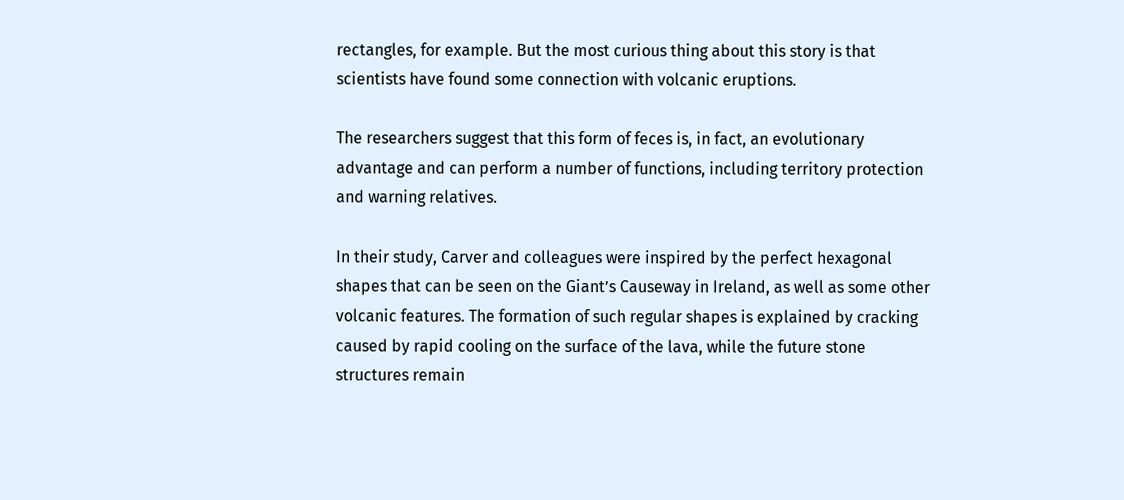rectangles, for example. But the most curious thing about this story is that scientists have found some connection with volcanic eruptions.

The researchers suggest that this form of feces is, in fact, an evolutionary advantage and can perform a number of functions, including territory protection and warning relatives.

In their study, Carver and colleagues were inspired by the perfect hexagonal shapes that can be seen on the Giant’s Causeway in Ireland, as well as some other volcanic features. The formation of such regular shapes is explained by cracking caused by rapid cooling on the surface of the lava, while the future stone structures remain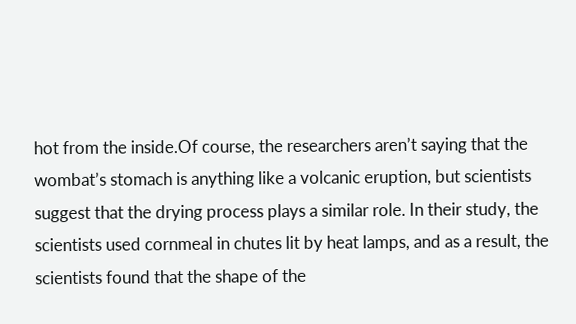hot from the inside.Of course, the researchers aren’t saying that the wombat’s stomach is anything like a volcanic eruption, but scientists suggest that the drying process plays a similar role. In their study, the scientists used cornmeal in chutes lit by heat lamps, and as a result, the scientists found that the shape of the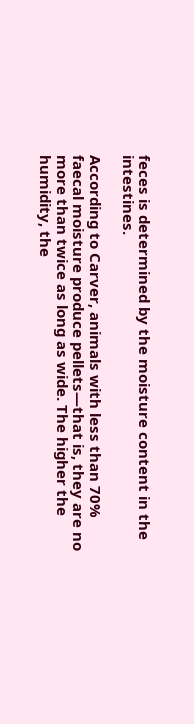feces is determined by the moisture content in the intestines.

According to Carver, animals with less than 70% faecal moisture produce pellets—that is, they are no more than twice as long as wide. The higher the humidity, the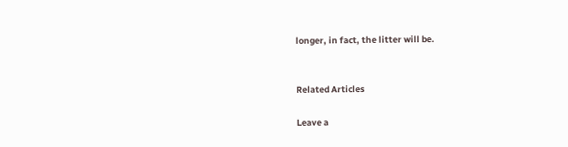longer, in fact, the litter will be.


Related Articles

Leave a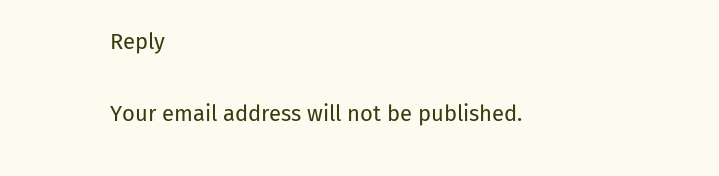Reply

Your email address will not be published.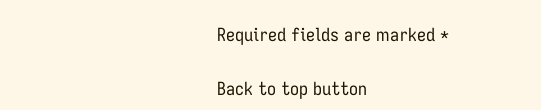Required fields are marked *

Back to top button